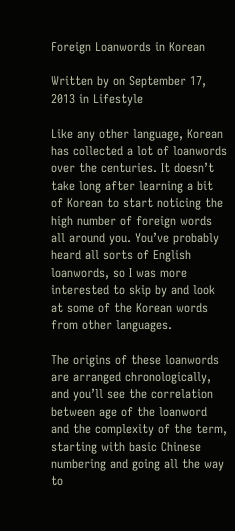Foreign Loanwords in Korean

Written by on September 17, 2013 in Lifestyle

Like any other language, Korean has collected a lot of loanwords over the centuries. It doesn’t take long after learning a bit of Korean to start noticing the high number of foreign words all around you. You’ve probably heard all sorts of English loanwords, so I was more interested to skip by and look at some of the Korean words from other languages.

The origins of these loanwords are arranged chronologically, and you’ll see the correlation between age of the loanword and the complexity of the term, starting with basic Chinese numbering and going all the way to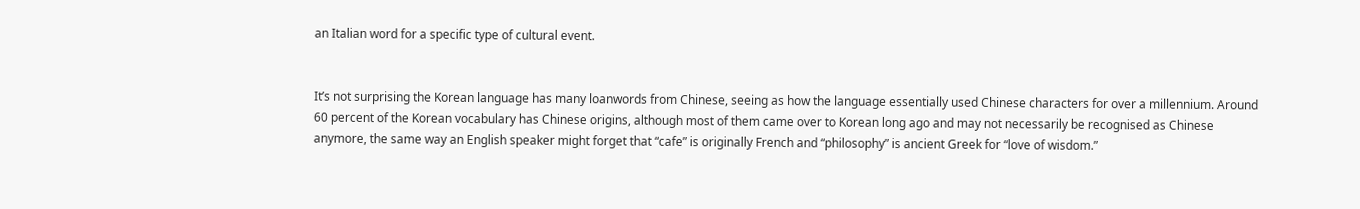an Italian word for a specific type of cultural event.


It’s not surprising the Korean language has many loanwords from Chinese, seeing as how the language essentially used Chinese characters for over a millennium. Around 60 percent of the Korean vocabulary has Chinese origins, although most of them came over to Korean long ago and may not necessarily be recognised as Chinese anymore, the same way an English speaker might forget that “cafe” is originally French and “philosophy” is ancient Greek for “love of wisdom.”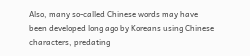Also, many so-called Chinese words may have been developed long ago by Koreans using Chinese characters, predating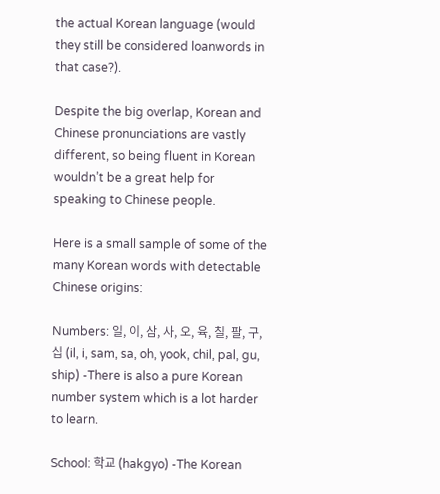the actual Korean language (would they still be considered loanwords in that case?).

Despite the big overlap, Korean and Chinese pronunciations are vastly different, so being fluent in Korean wouldn’t be a great help for speaking to Chinese people.

Here is a small sample of some of the many Korean words with detectable Chinese origins:

Numbers: 일, 이, 삼, 사, 오, 육, 칠, 팔, 구, 십 (il, i, sam, sa, oh, yook, chil, pal, gu, ship) -There is also a pure Korean number system which is a lot harder to learn.

School: 학교 (hakgyo) -The Korean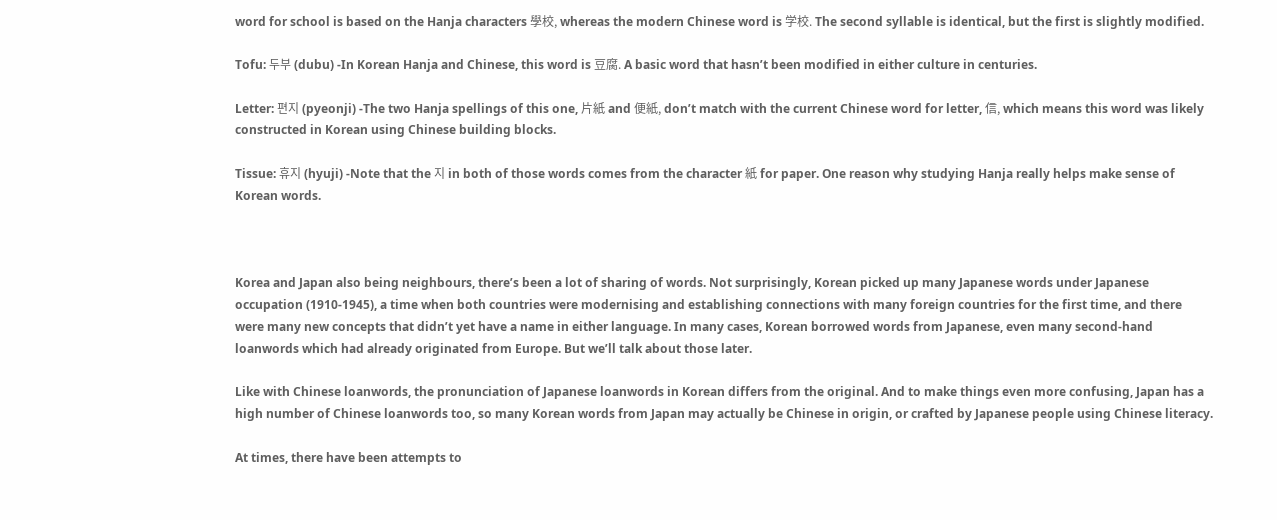word for school is based on the Hanja characters 學校, whereas the modern Chinese word is 学校. The second syllable is identical, but the first is slightly modified.

Tofu: 두부 (dubu) -In Korean Hanja and Chinese, this word is 豆腐. A basic word that hasn’t been modified in either culture in centuries.

Letter: 편지 (pyeonji) -The two Hanja spellings of this one, 片紙 and 便紙, don’t match with the current Chinese word for letter, 信, which means this word was likely constructed in Korean using Chinese building blocks.

Tissue: 휴지 (hyuji) -Note that the 지 in both of those words comes from the character 紙 for paper. One reason why studying Hanja really helps make sense of Korean words.



Korea and Japan also being neighbours, there’s been a lot of sharing of words. Not surprisingly, Korean picked up many Japanese words under Japanese occupation (1910-1945), a time when both countries were modernising and establishing connections with many foreign countries for the first time, and there were many new concepts that didn’t yet have a name in either language. In many cases, Korean borrowed words from Japanese, even many second-hand loanwords which had already originated from Europe. But we’ll talk about those later.

Like with Chinese loanwords, the pronunciation of Japanese loanwords in Korean differs from the original. And to make things even more confusing, Japan has a high number of Chinese loanwords too, so many Korean words from Japan may actually be Chinese in origin, or crafted by Japanese people using Chinese literacy.

At times, there have been attempts to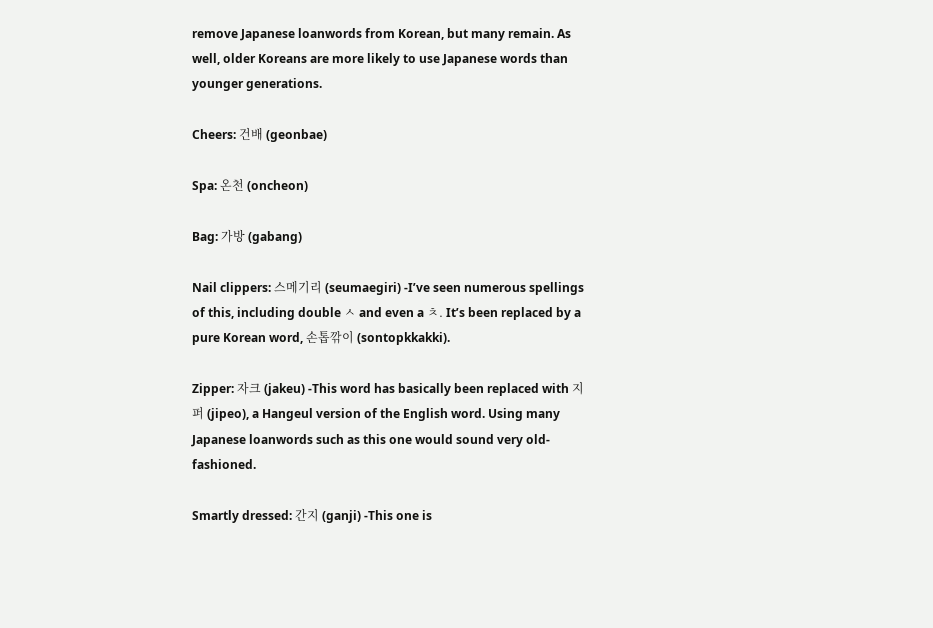remove Japanese loanwords from Korean, but many remain. As well, older Koreans are more likely to use Japanese words than younger generations.

Cheers: 건배 (geonbae)

Spa: 온천 (oncheon)

Bag: 가방 (gabang)

Nail clippers: 스메기리 (seumaegiri) -I’ve seen numerous spellings of this, including double ㅅ and even a ㅊ. It’s been replaced by a pure Korean word, 손톱깎이 (sontopkkakki).

Zipper: 자크 (jakeu) -This word has basically been replaced with 지퍼 (jipeo), a Hangeul version of the English word. Using many Japanese loanwords such as this one would sound very old-fashioned.

Smartly dressed: 간지 (ganji) -This one is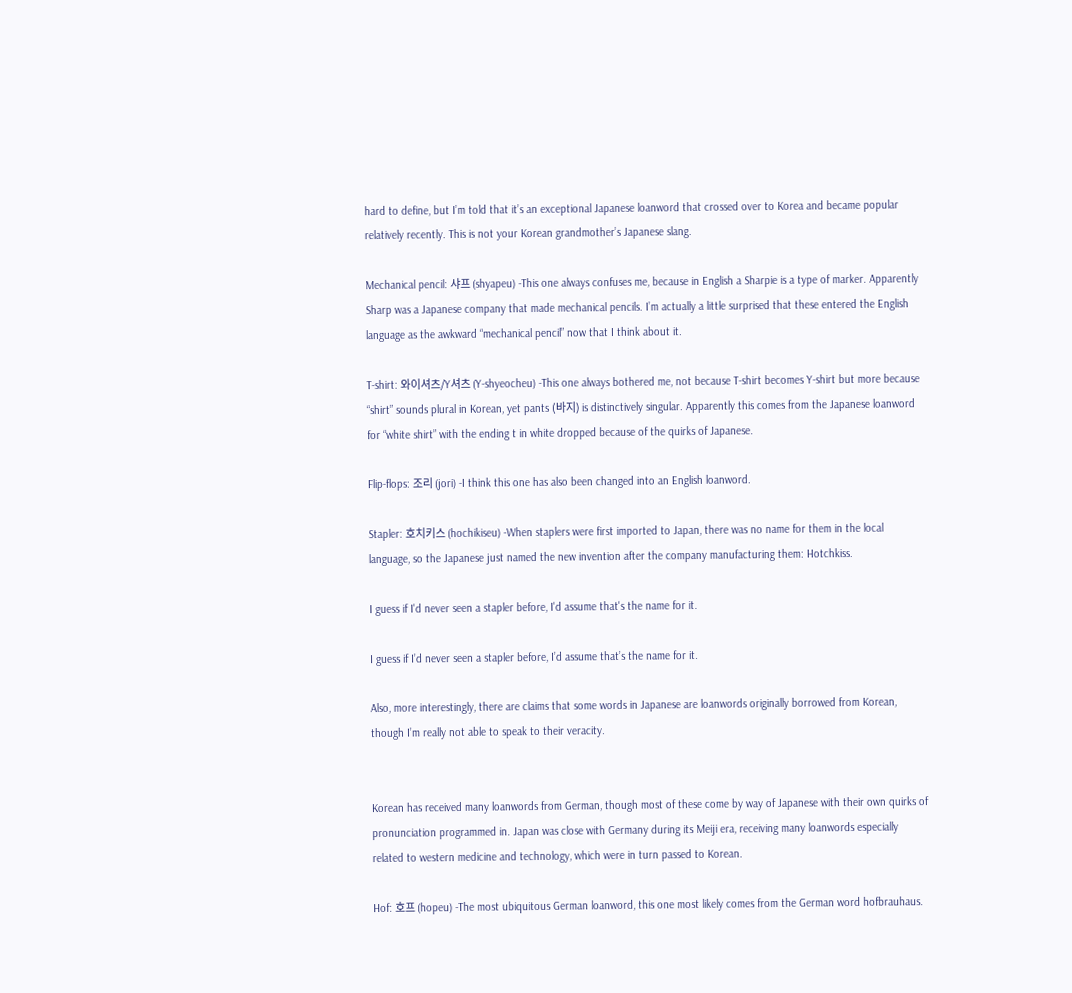hard to define, but I’m told that it’s an exceptional Japanese loanword that crossed over to Korea and became popular relatively recently. This is not your Korean grandmother’s Japanese slang.

Mechanical pencil: 샤프 (shyapeu) -This one always confuses me, because in English a Sharpie is a type of marker. Apparently Sharp was a Japanese company that made mechanical pencils. I’m actually a little surprised that these entered the English language as the awkward “mechanical pencil” now that I think about it.

T-shirt: 와이셔츠/Y셔츠 (Y-shyeocheu) -This one always bothered me, not because T-shirt becomes Y-shirt but more because “shirt” sounds plural in Korean, yet pants (바지) is distinctively singular. Apparently this comes from the Japanese loanword for “white shirt” with the ending t in white dropped because of the quirks of Japanese.

Flip-flops: 조리 (jori) -I think this one has also been changed into an English loanword.

Stapler: 호치키스 (hochikiseu) -When staplers were first imported to Japan, there was no name for them in the local language, so the Japanese just named the new invention after the company manufacturing them: Hotchkiss.

I guess if I'd never seen a stapler before, I'd assume that's the name for it.

I guess if I’d never seen a stapler before, I’d assume that’s the name for it.

Also, more interestingly, there are claims that some words in Japanese are loanwords originally borrowed from Korean, though I’m really not able to speak to their veracity.


Korean has received many loanwords from German, though most of these come by way of Japanese with their own quirks of pronunciation programmed in. Japan was close with Germany during its Meiji era, receiving many loanwords especially related to western medicine and technology, which were in turn passed to Korean.

Hof: 호프 (hopeu) -The most ubiquitous German loanword, this one most likely comes from the German word hofbrauhaus.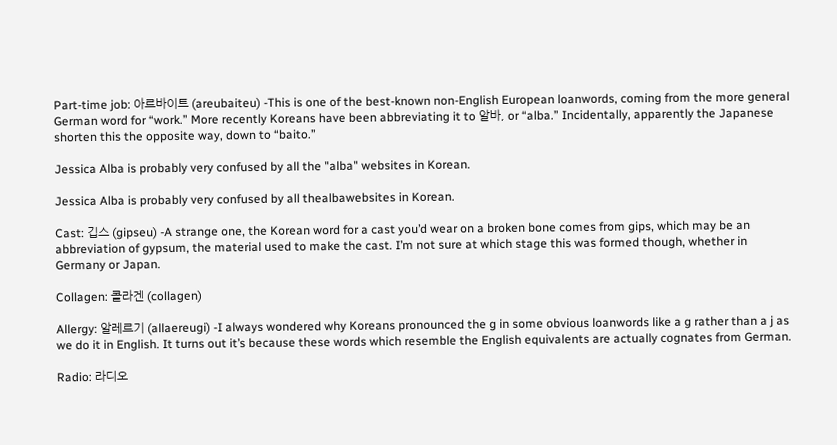Part-time job: 아르바이트 (areubaiteu) -This is one of the best-known non-English European loanwords, coming from the more general German word for “work.” More recently Koreans have been abbreviating it to 알바, or “alba.” Incidentally, apparently the Japanese shorten this the opposite way, down to “baito.”

Jessica Alba is probably very confused by all the "alba" websites in Korean.

Jessica Alba is probably very confused by all thealbawebsites in Korean.

Cast: 깁스 (gipseu) -A strange one, the Korean word for a cast you’d wear on a broken bone comes from gips, which may be an abbreviation of gypsum, the material used to make the cast. I’m not sure at which stage this was formed though, whether in Germany or Japan.

Collagen: 콜라겐 (collagen)

Allergy: 알레르기 (allaereugi) -I always wondered why Koreans pronounced the g in some obvious loanwords like a g rather than a j as we do it in English. It turns out it’s because these words which resemble the English equivalents are actually cognates from German.

Radio: 라디오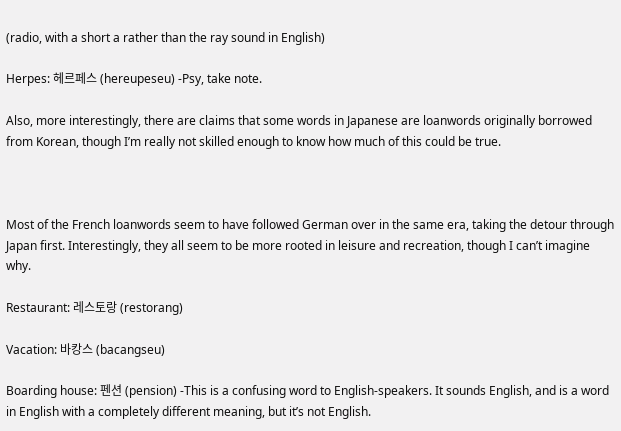(radio, with a short a rather than the ray sound in English)

Herpes: 헤르페스 (hereupeseu) -Psy, take note.

Also, more interestingly, there are claims that some words in Japanese are loanwords originally borrowed from Korean, though I’m really not skilled enough to know how much of this could be true.



Most of the French loanwords seem to have followed German over in the same era, taking the detour through Japan first. Interestingly, they all seem to be more rooted in leisure and recreation, though I can’t imagine why.

Restaurant: 레스토랑 (restorang)

Vacation: 바캉스 (bacangseu)

Boarding house: 펜션 (pension) -This is a confusing word to English-speakers. It sounds English, and is a word in English with a completely different meaning, but it’s not English.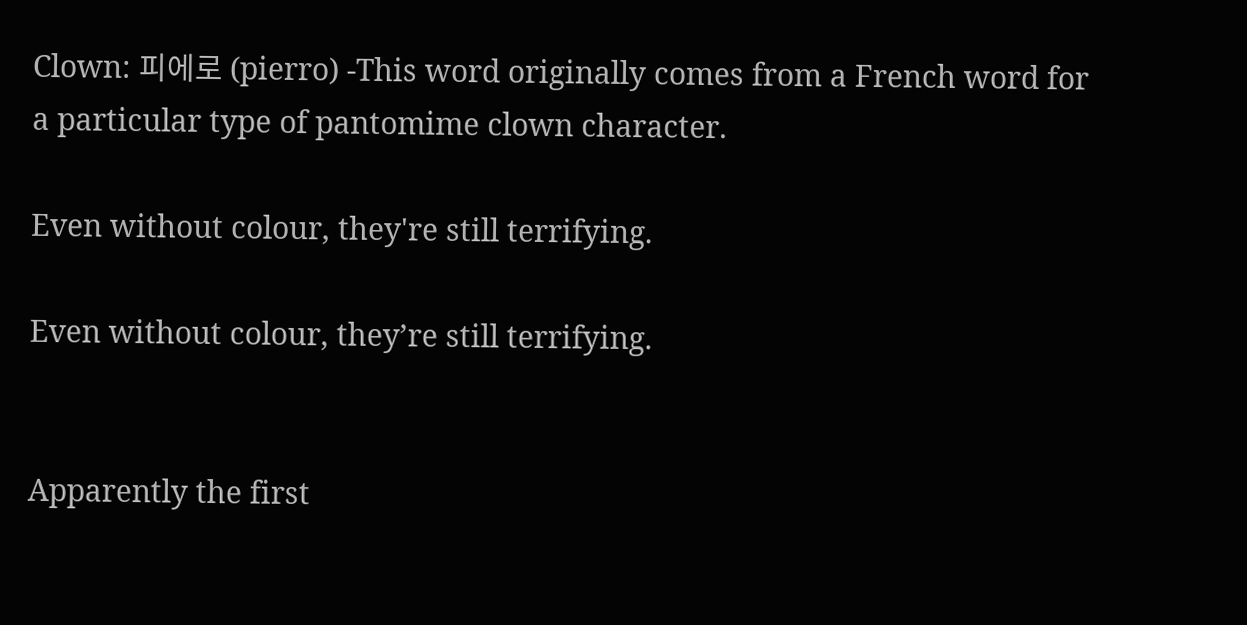Clown: 피에로 (pierro) -This word originally comes from a French word for a particular type of pantomime clown character.

Even without colour, they're still terrifying.

Even without colour, they’re still terrifying.


Apparently the first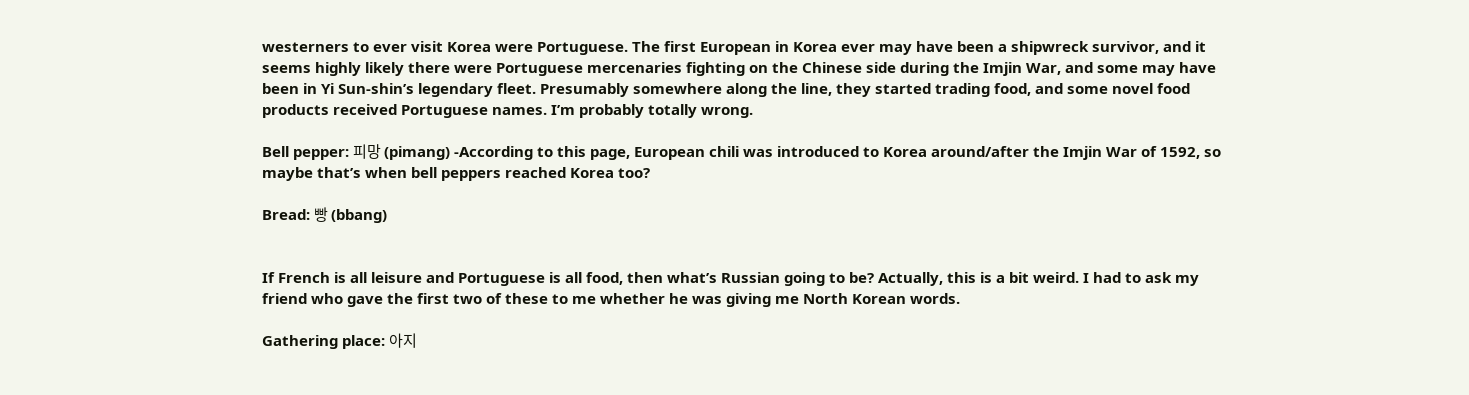westerners to ever visit Korea were Portuguese. The first European in Korea ever may have been a shipwreck survivor, and it seems highly likely there were Portuguese mercenaries fighting on the Chinese side during the Imjin War, and some may have been in Yi Sun-shin’s legendary fleet. Presumably somewhere along the line, they started trading food, and some novel food products received Portuguese names. I’m probably totally wrong.

Bell pepper: 피망 (pimang) -According to this page, European chili was introduced to Korea around/after the Imjin War of 1592, so maybe that’s when bell peppers reached Korea too?

Bread: 빵 (bbang)


If French is all leisure and Portuguese is all food, then what’s Russian going to be? Actually, this is a bit weird. I had to ask my friend who gave the first two of these to me whether he was giving me North Korean words.

Gathering place: 아지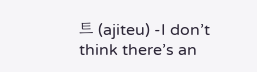트 (ajiteu) -I don’t think there’s an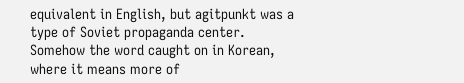equivalent in English, but agitpunkt was a type of Soviet propaganda center. Somehow the word caught on in Korean, where it means more of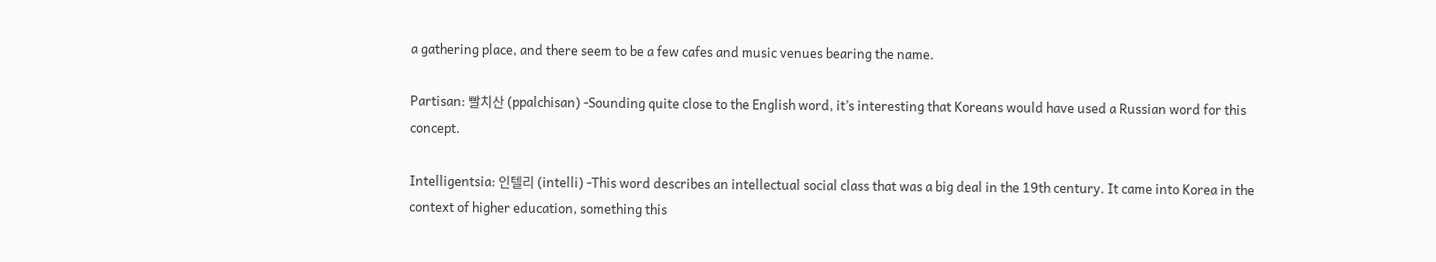a gathering place, and there seem to be a few cafes and music venues bearing the name.

Partisan: 빨치산 (ppalchisan) -Sounding quite close to the English word, it’s interesting that Koreans would have used a Russian word for this concept.

Intelligentsia: 인텔리 (intelli) -This word describes an intellectual social class that was a big deal in the 19th century. It came into Korea in the context of higher education, something this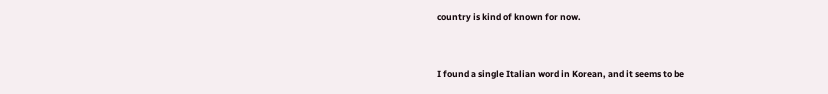country is kind of known for now.


I found a single Italian word in Korean, and it seems to be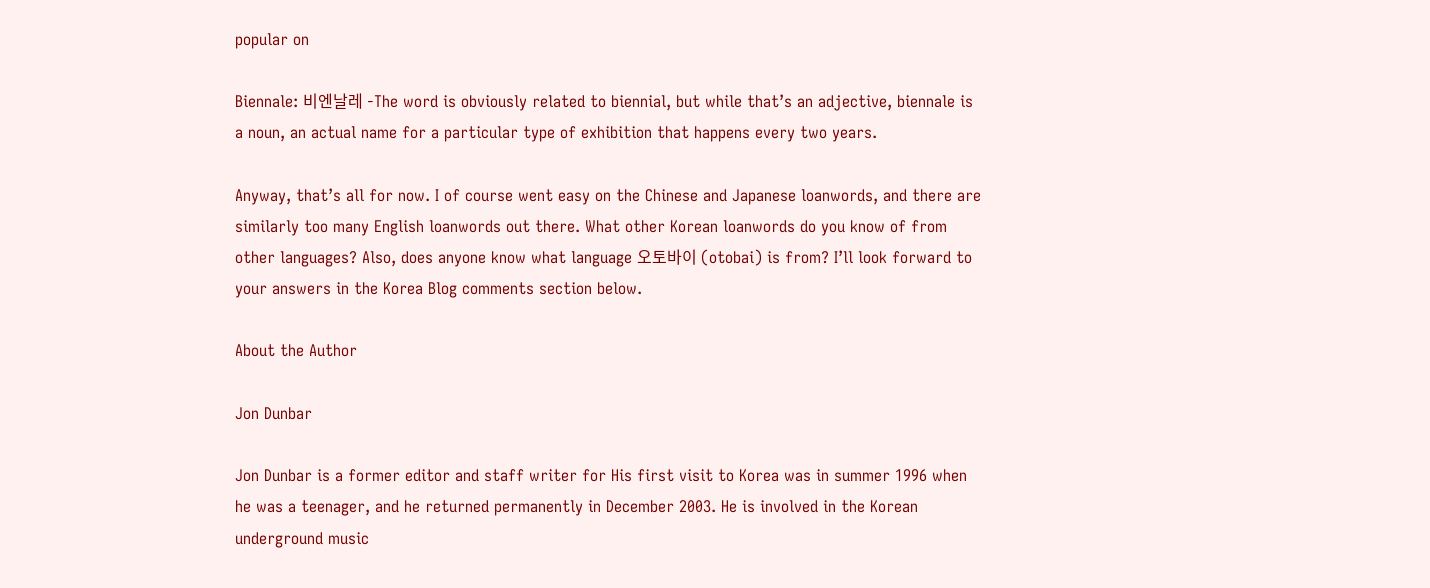popular on

Biennale: 비엔날레 -The word is obviously related to biennial, but while that’s an adjective, biennale is a noun, an actual name for a particular type of exhibition that happens every two years.

Anyway, that’s all for now. I of course went easy on the Chinese and Japanese loanwords, and there are similarly too many English loanwords out there. What other Korean loanwords do you know of from other languages? Also, does anyone know what language 오토바이 (otobai) is from? I’ll look forward to your answers in the Korea Blog comments section below.

About the Author

Jon Dunbar

Jon Dunbar is a former editor and staff writer for His first visit to Korea was in summer 1996 when he was a teenager, and he returned permanently in December 2003. He is involved in the Korean underground music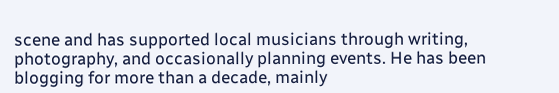scene and has supported local musicians through writing, photography, and occasionally planning events. He has been blogging for more than a decade, mainly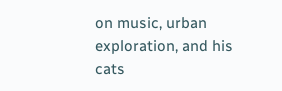on music, urban exploration, and his cats